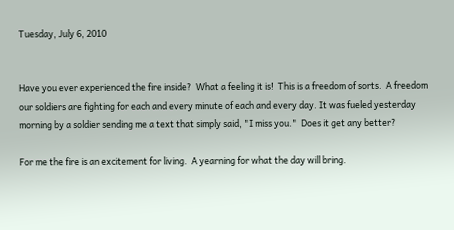Tuesday, July 6, 2010


Have you ever experienced the fire inside?  What a feeling it is!  This is a freedom of sorts.  A freedom our soldiers are fighting for each and every minute of each and every day. It was fueled yesterday morning by a soldier sending me a text that simply said, "I miss you."  Does it get any better?

For me the fire is an excitement for living.  A yearning for what the day will bring.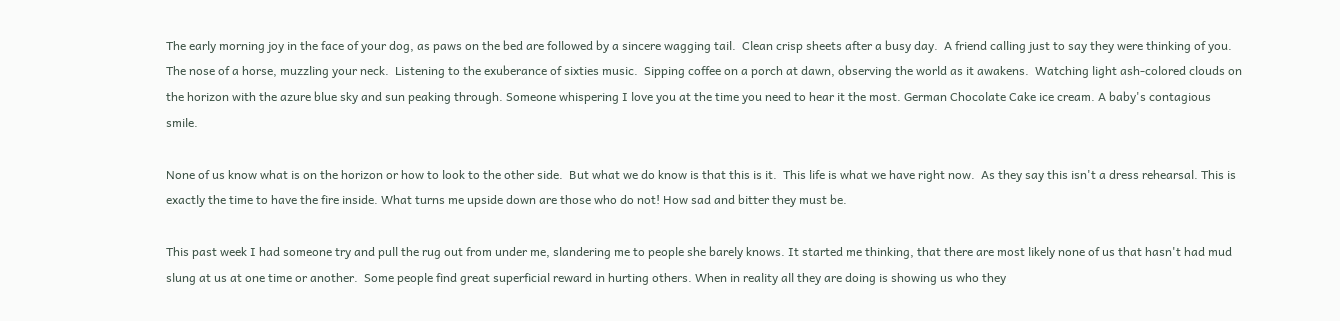The early morning joy in the face of your dog, as paws on the bed are followed by a sincere wagging tail.  Clean crisp sheets after a busy day.  A friend calling just to say they were thinking of you.  The nose of a horse, muzzling your neck.  Listening to the exuberance of sixties music.  Sipping coffee on a porch at dawn, observing the world as it awakens.  Watching light ash-colored clouds on the horizon with the azure blue sky and sun peaking through. Someone whispering I love you at the time you need to hear it the most. German Chocolate Cake ice cream. A baby's contagious smile.

None of us know what is on the horizon or how to look to the other side.  But what we do know is that this is it.  This life is what we have right now.  As they say this isn't a dress rehearsal. This is exactly the time to have the fire inside. What turns me upside down are those who do not! How sad and bitter they must be.

This past week I had someone try and pull the rug out from under me, slandering me to people she barely knows. It started me thinking, that there are most likely none of us that hasn't had mud slung at us at one time or another.  Some people find great superficial reward in hurting others. When in reality all they are doing is showing us who they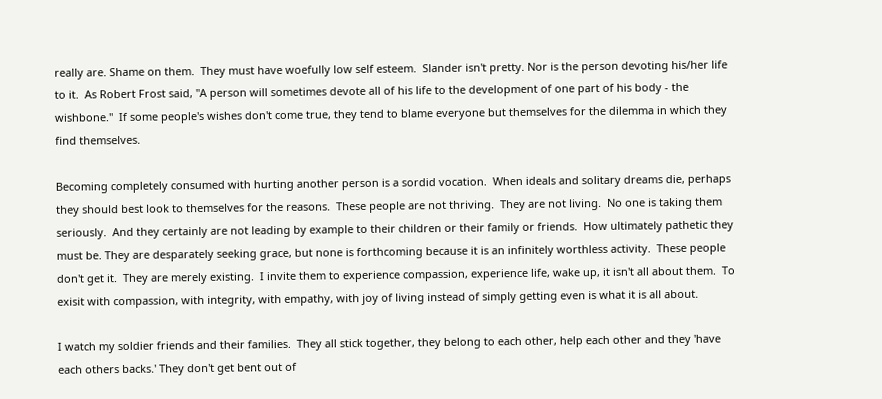really are. Shame on them.  They must have woefully low self esteem.  Slander isn't pretty. Nor is the person devoting his/her life to it.  As Robert Frost said, "A person will sometimes devote all of his life to the development of one part of his body - the wishbone."  If some people's wishes don't come true, they tend to blame everyone but themselves for the dilemma in which they find themselves.

Becoming completely consumed with hurting another person is a sordid vocation.  When ideals and solitary dreams die, perhaps they should best look to themselves for the reasons.  These people are not thriving.  They are not living.  No one is taking them seriously.  And they certainly are not leading by example to their children or their family or friends.  How ultimately pathetic they must be. They are desparately seeking grace, but none is forthcoming because it is an infinitely worthless activity.  These people don't get it.  They are merely existing.  I invite them to experience compassion, experience life, wake up, it isn't all about them.  To exisit with compassion, with integrity, with empathy, with joy of living instead of simply getting even is what it is all about.

I watch my soldier friends and their families.  They all stick together, they belong to each other, help each other and they 'have each others backs.' They don't get bent out of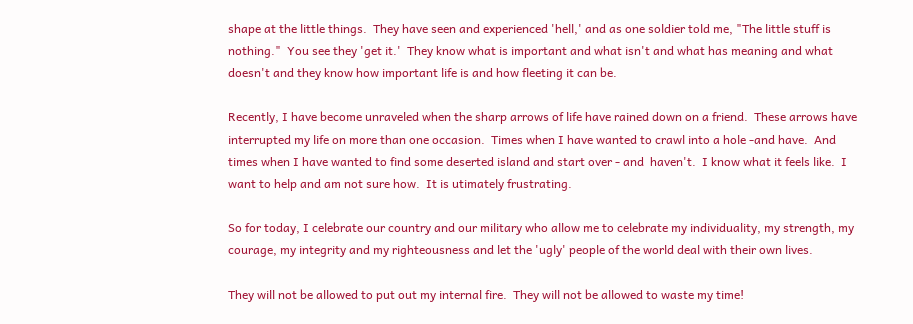shape at the little things.  They have seen and experienced 'hell,' and as one soldier told me, "The little stuff is nothing."  You see they 'get it.'  They know what is important and what isn't and what has meaning and what doesn't and they know how important life is and how fleeting it can be.

Recently, I have become unraveled when the sharp arrows of life have rained down on a friend.  These arrows have interrupted my life on more than one occasion.  Times when I have wanted to crawl into a hole -and have.  And times when I have wanted to find some deserted island and start over - and  haven't.  I know what it feels like.  I want to help and am not sure how.  It is utimately frustrating.

So for today, I celebrate our country and our military who allow me to celebrate my individuality, my strength, my courage, my integrity and my righteousness and let the 'ugly' people of the world deal with their own lives.

They will not be allowed to put out my internal fire.  They will not be allowed to waste my time!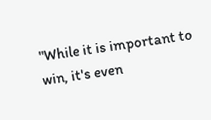"While it is important to win, it's even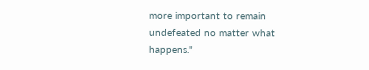more important to remain undefeated no matter what happens."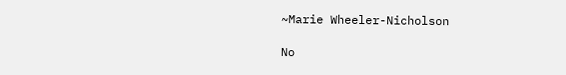~Marie Wheeler-Nicholson

No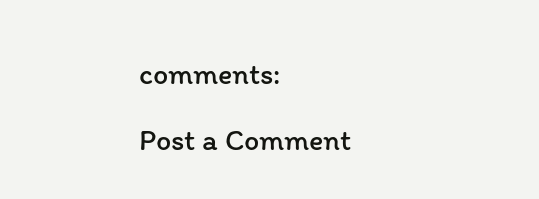comments:

Post a Comment